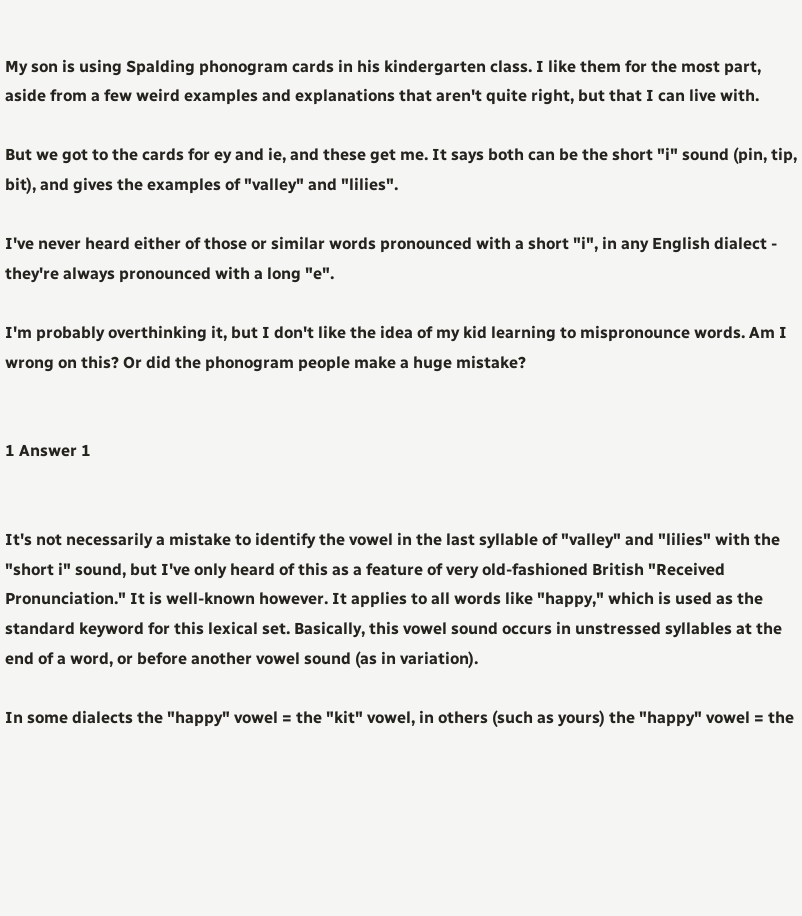My son is using Spalding phonogram cards in his kindergarten class. I like them for the most part, aside from a few weird examples and explanations that aren't quite right, but that I can live with.

But we got to the cards for ey and ie, and these get me. It says both can be the short "i" sound (pin, tip, bit), and gives the examples of "valley" and "lilies".

I've never heard either of those or similar words pronounced with a short "i", in any English dialect - they're always pronounced with a long "e".

I'm probably overthinking it, but I don't like the idea of my kid learning to mispronounce words. Am I wrong on this? Or did the phonogram people make a huge mistake?


1 Answer 1


It's not necessarily a mistake to identify the vowel in the last syllable of "valley" and "lilies" with the "short i" sound, but I've only heard of this as a feature of very old-fashioned British "Received Pronunciation." It is well-known however. It applies to all words like "happy," which is used as the standard keyword for this lexical set. Basically, this vowel sound occurs in unstressed syllables at the end of a word, or before another vowel sound (as in variation).

In some dialects the "happy" vowel = the "kit" vowel, in others (such as yours) the "happy" vowel = the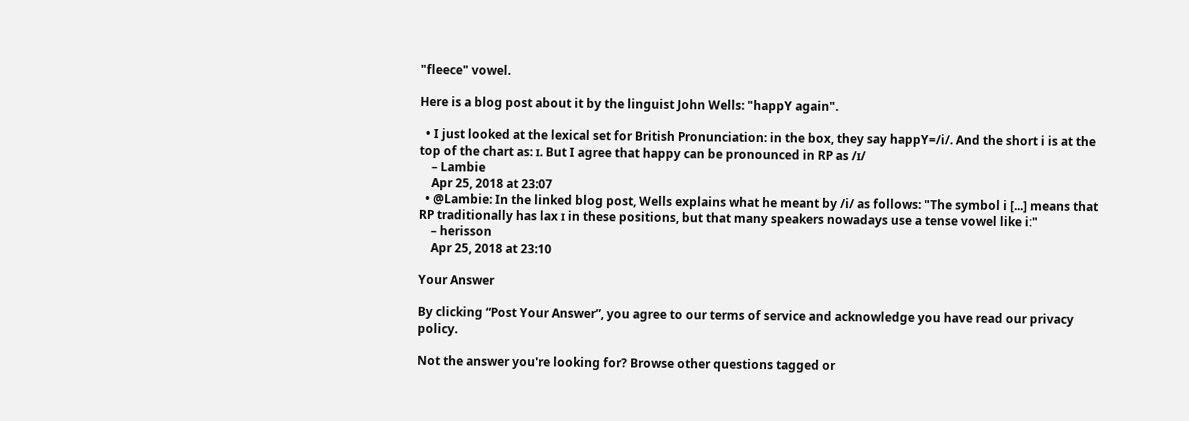"fleece" vowel.

Here is a blog post about it by the linguist John Wells: "happY again".

  • I just looked at the lexical set for British Pronunciation: in the box, they say happY=/i/. And the short i is at the top of the chart as: ɪ. But I agree that happy can be pronounced in RP as /ɪ/
    – Lambie
    Apr 25, 2018 at 23:07
  • @Lambie: In the linked blog post, Wells explains what he meant by /i/ as follows: "The symbol i [...] means that RP traditionally has lax ɪ in these positions, but that many speakers nowadays use a tense vowel like iː"
    – herisson
    Apr 25, 2018 at 23:10

Your Answer

By clicking “Post Your Answer”, you agree to our terms of service and acknowledge you have read our privacy policy.

Not the answer you're looking for? Browse other questions tagged or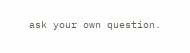ask your own question.